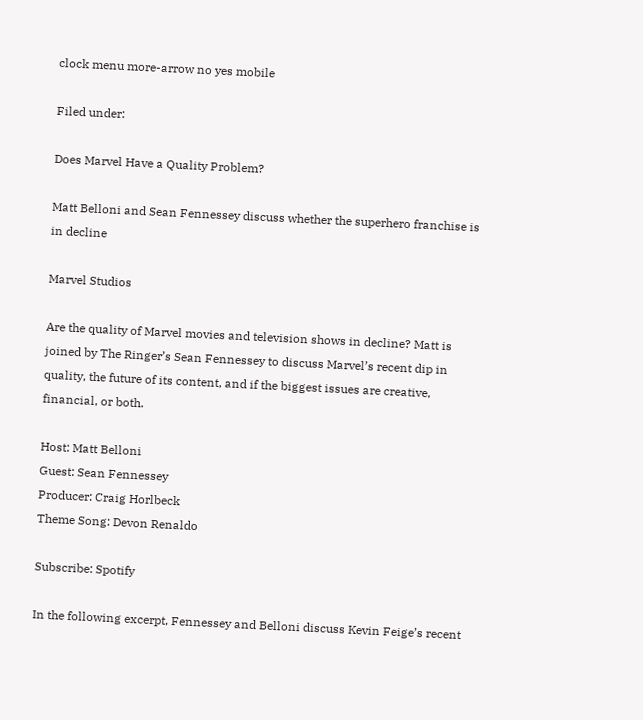clock menu more-arrow no yes mobile

Filed under:

Does Marvel Have a Quality Problem?

Matt Belloni and Sean Fennessey discuss whether the superhero franchise is in decline

Marvel Studios

Are the quality of Marvel movies and television shows in decline? Matt is joined by The Ringer’s Sean Fennessey to discuss Marvel’s recent dip in quality, the future of its content, and if the biggest issues are creative, financial, or both.

Host: Matt Belloni
Guest: Sean Fennessey
Producer: Craig Horlbeck
Theme Song: Devon Renaldo

Subscribe: Spotify

In the following excerpt, Fennessey and Belloni discuss Kevin Feige’s recent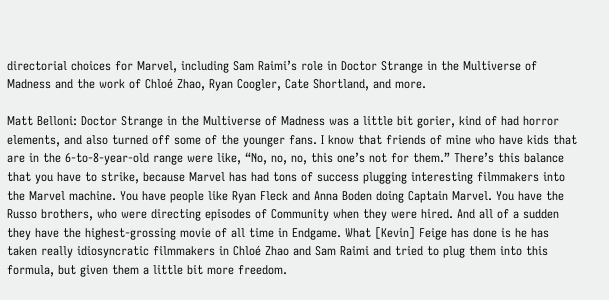directorial choices for Marvel, including Sam Raimi’s role in Doctor Strange in the Multiverse of Madness and the work of Chloé Zhao, Ryan Coogler, Cate Shortland, and more.

Matt Belloni: Doctor Strange in the Multiverse of Madness was a little bit gorier, kind of had horror elements, and also turned off some of the younger fans. I know that friends of mine who have kids that are in the 6-to-8-year-old range were like, “No, no, no, this one’s not for them.” There’s this balance that you have to strike, because Marvel has had tons of success plugging interesting filmmakers into the Marvel machine. You have people like Ryan Fleck and Anna Boden doing Captain Marvel. You have the Russo brothers, who were directing episodes of Community when they were hired. And all of a sudden they have the highest-grossing movie of all time in Endgame. What [Kevin] Feige has done is he has taken really idiosyncratic filmmakers in Chloé Zhao and Sam Raimi and tried to plug them into this formula, but given them a little bit more freedom.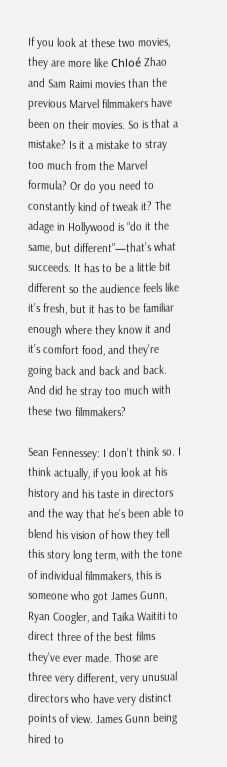If you look at these two movies, they are more like Chloé Zhao and Sam Raimi movies than the previous Marvel filmmakers have been on their movies. So is that a mistake? Is it a mistake to stray too much from the Marvel formula? Or do you need to constantly kind of tweak it? The adage in Hollywood is “do it the same, but different”—that’s what succeeds. It has to be a little bit different so the audience feels like it’s fresh, but it has to be familiar enough where they know it and it’s comfort food, and they’re going back and back and back. And did he stray too much with these two filmmakers?

Sean Fennessey: I don’t think so. I think actually, if you look at his history and his taste in directors and the way that he’s been able to blend his vision of how they tell this story long term, with the tone of individual filmmakers, this is someone who got James Gunn, Ryan Coogler, and Taika Waititi to direct three of the best films they’ve ever made. Those are three very different, very unusual directors who have very distinct points of view. James Gunn being hired to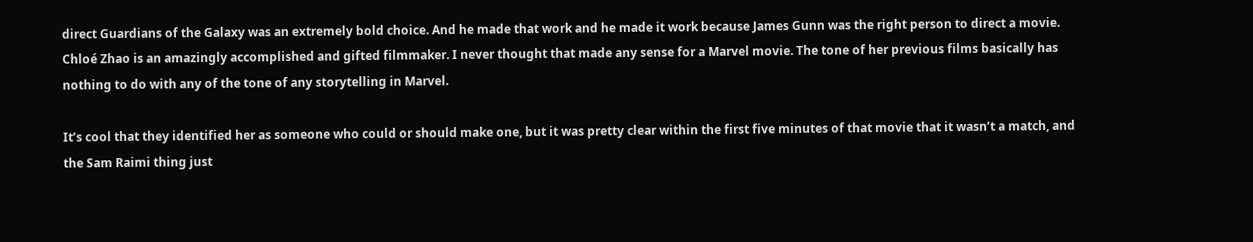direct Guardians of the Galaxy was an extremely bold choice. And he made that work and he made it work because James Gunn was the right person to direct a movie. Chloé Zhao is an amazingly accomplished and gifted filmmaker. I never thought that made any sense for a Marvel movie. The tone of her previous films basically has nothing to do with any of the tone of any storytelling in Marvel.

It’s cool that they identified her as someone who could or should make one, but it was pretty clear within the first five minutes of that movie that it wasn’t a match, and the Sam Raimi thing just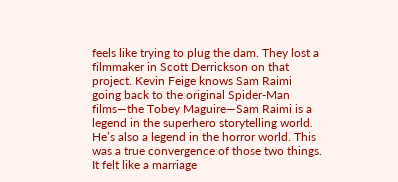feels like trying to plug the dam. They lost a filmmaker in Scott Derrickson on that project. Kevin Feige knows Sam Raimi going back to the original Spider-Man films—the Tobey Maguire—Sam Raimi is a legend in the superhero storytelling world. He’s also a legend in the horror world. This was a true convergence of those two things. It felt like a marriage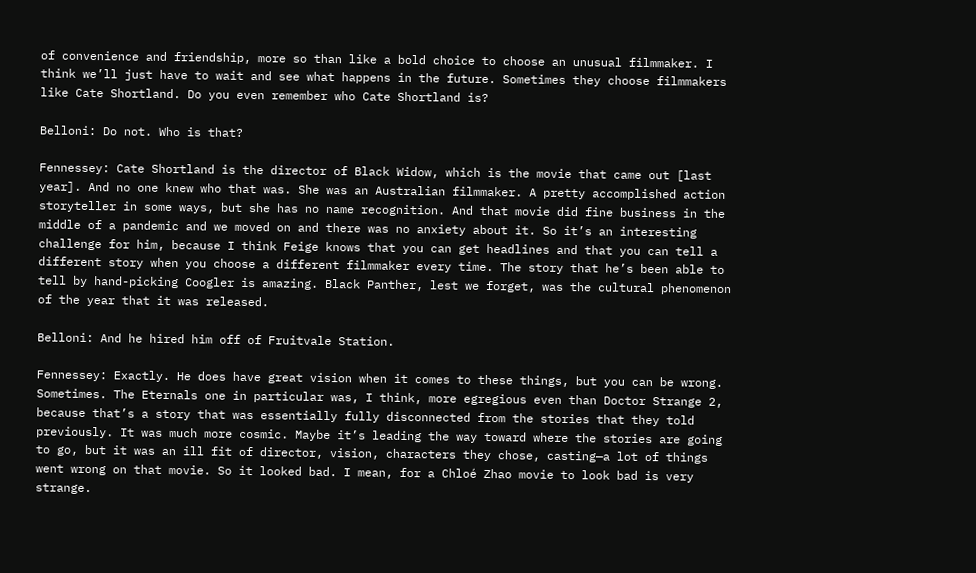of convenience and friendship, more so than like a bold choice to choose an unusual filmmaker. I think we’ll just have to wait and see what happens in the future. Sometimes they choose filmmakers like Cate Shortland. Do you even remember who Cate Shortland is?

Belloni: Do not. Who is that?

Fennessey: Cate Shortland is the director of Black Widow, which is the movie that came out [last year]. And no one knew who that was. She was an Australian filmmaker. A pretty accomplished action storyteller in some ways, but she has no name recognition. And that movie did fine business in the middle of a pandemic and we moved on and there was no anxiety about it. So it’s an interesting challenge for him, because I think Feige knows that you can get headlines and that you can tell a different story when you choose a different filmmaker every time. The story that he’s been able to tell by hand-picking Coogler is amazing. Black Panther, lest we forget, was the cultural phenomenon of the year that it was released.

Belloni: And he hired him off of Fruitvale Station.

Fennessey: Exactly. He does have great vision when it comes to these things, but you can be wrong. Sometimes. The Eternals one in particular was, I think, more egregious even than Doctor Strange 2, because that’s a story that was essentially fully disconnected from the stories that they told previously. It was much more cosmic. Maybe it’s leading the way toward where the stories are going to go, but it was an ill fit of director, vision, characters they chose, casting—a lot of things went wrong on that movie. So it looked bad. I mean, for a Chloé Zhao movie to look bad is very strange.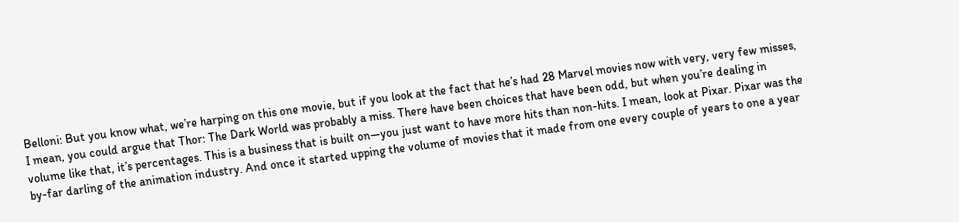Belloni: But you know what, we’re harping on this one movie, but if you look at the fact that he’s had 28 Marvel movies now with very, very few misses, I mean, you could argue that Thor: The Dark World was probably a miss. There have been choices that have been odd, but when you’re dealing in volume like that, it’s percentages. This is a business that is built on—you just want to have more hits than non-hits. I mean, look at Pixar. Pixar was the by-far darling of the animation industry. And once it started upping the volume of movies that it made from one every couple of years to one a year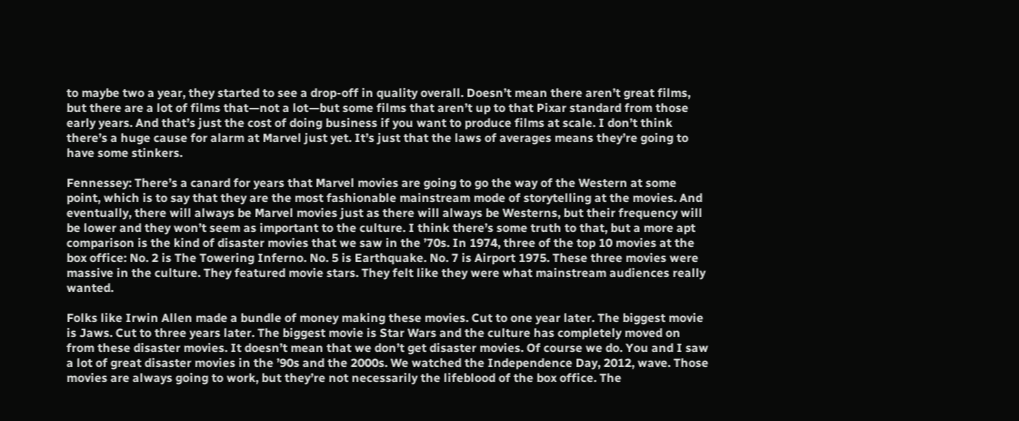to maybe two a year, they started to see a drop-off in quality overall. Doesn’t mean there aren’t great films, but there are a lot of films that—not a lot—but some films that aren’t up to that Pixar standard from those early years. And that’s just the cost of doing business if you want to produce films at scale. I don’t think there’s a huge cause for alarm at Marvel just yet. It’s just that the laws of averages means they’re going to have some stinkers.

Fennessey: There’s a canard for years that Marvel movies are going to go the way of the Western at some point, which is to say that they are the most fashionable mainstream mode of storytelling at the movies. And eventually, there will always be Marvel movies just as there will always be Westerns, but their frequency will be lower and they won’t seem as important to the culture. I think there’s some truth to that, but a more apt comparison is the kind of disaster movies that we saw in the ’70s. In 1974, three of the top 10 movies at the box office: No. 2 is The Towering Inferno. No. 5 is Earthquake. No. 7 is Airport 1975. These three movies were massive in the culture. They featured movie stars. They felt like they were what mainstream audiences really wanted.

Folks like Irwin Allen made a bundle of money making these movies. Cut to one year later. The biggest movie is Jaws. Cut to three years later. The biggest movie is Star Wars and the culture has completely moved on from these disaster movies. It doesn’t mean that we don’t get disaster movies. Of course we do. You and I saw a lot of great disaster movies in the ’90s and the 2000s. We watched the Independence Day, 2012, wave. Those movies are always going to work, but they’re not necessarily the lifeblood of the box office. The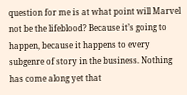question for me is at what point will Marvel not be the lifeblood? Because it’s going to happen, because it happens to every subgenre of story in the business. Nothing has come along yet that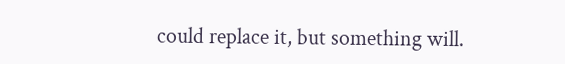could replace it, but something will.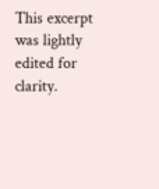This excerpt was lightly edited for clarity.